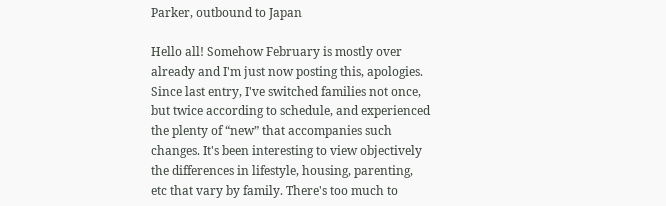Parker, outbound to Japan

Hello all! Somehow February is mostly over already and I'm just now posting this, apologies. Since last entry, I've switched families not once, but twice according to schedule, and experienced the plenty of “new” that accompanies such changes. It's been interesting to view objectively the differences in lifestyle, housing, parenting, etc that vary by family. There's too much to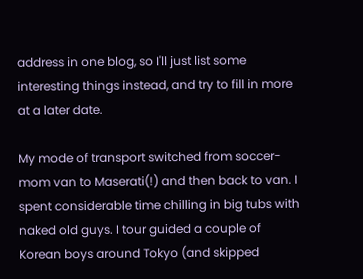address in one blog, so I'll just list some interesting things instead, and try to fill in more at a later date.

My mode of transport switched from soccer-mom van to Maserati(!) and then back to van. I spent considerable time chilling in big tubs with naked old guys. I tour guided a couple of Korean boys around Tokyo (and skipped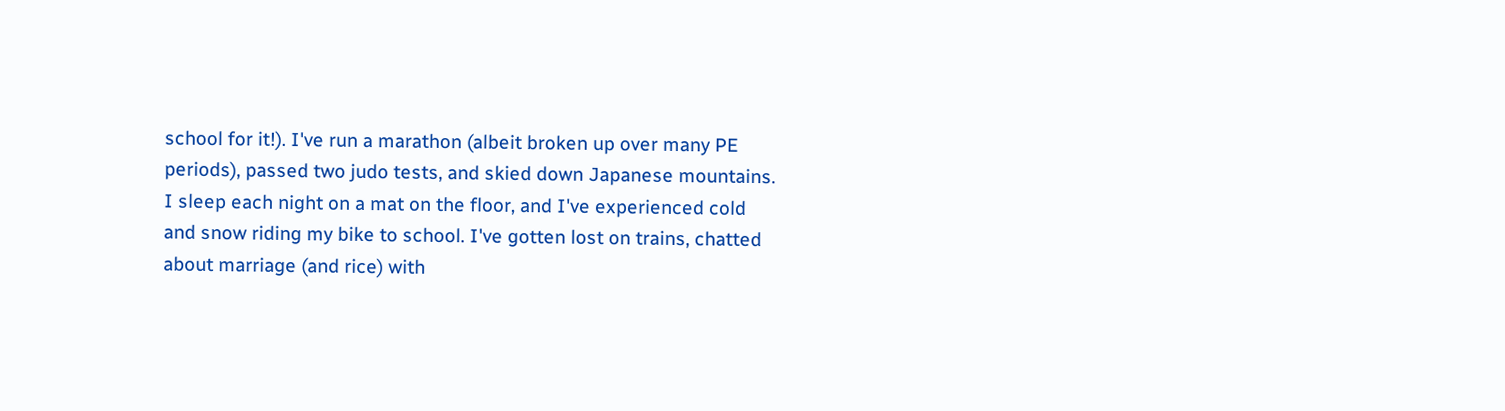school for it!). I've run a marathon (albeit broken up over many PE periods), passed two judo tests, and skied down Japanese mountains. I sleep each night on a mat on the floor, and I've experienced cold and snow riding my bike to school. I've gotten lost on trains, chatted about marriage (and rice) with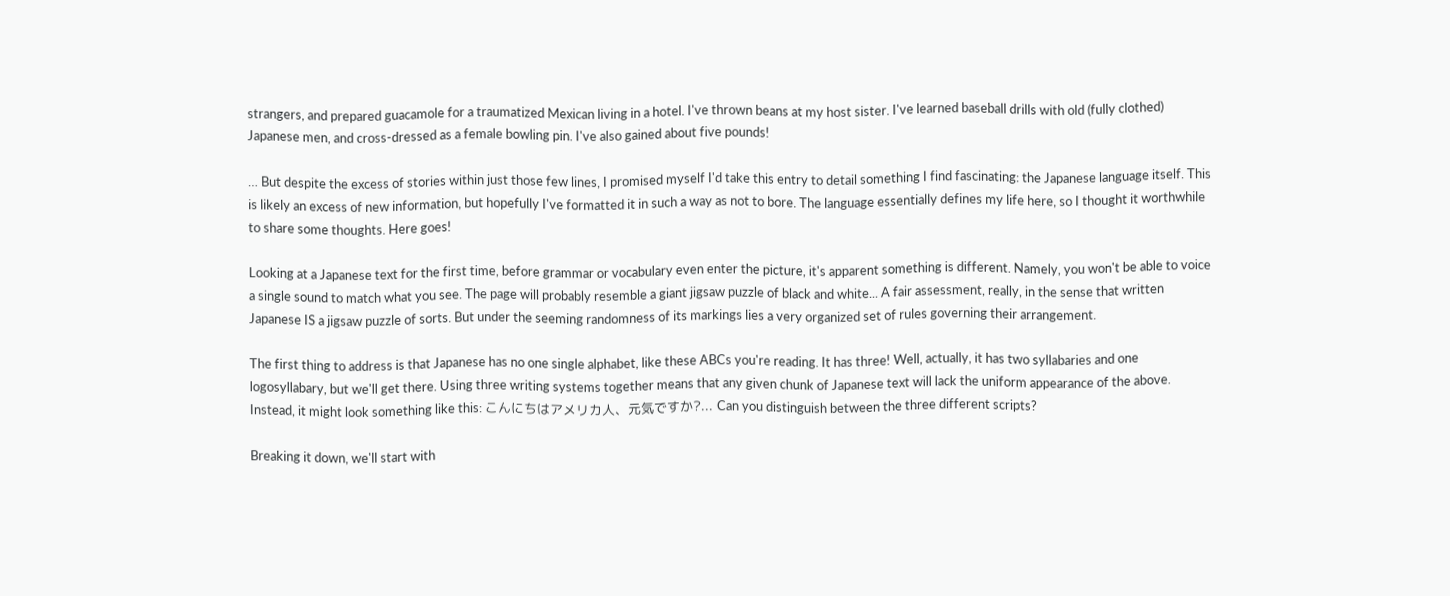strangers, and prepared guacamole for a traumatized Mexican living in a hotel. I've thrown beans at my host sister. I've learned baseball drills with old (fully clothed) Japanese men, and cross-dressed as a female bowling pin. I've also gained about five pounds!

… But despite the excess of stories within just those few lines, I promised myself I'd take this entry to detail something I find fascinating: the Japanese language itself. This is likely an excess of new information, but hopefully I've formatted it in such a way as not to bore. The language essentially defines my life here, so I thought it worthwhile to share some thoughts. Here goes!

Looking at a Japanese text for the first time, before grammar or vocabulary even enter the picture, it's apparent something is different. Namely, you won't be able to voice a single sound to match what you see. The page will probably resemble a giant jigsaw puzzle of black and white... A fair assessment, really, in the sense that written Japanese IS a jigsaw puzzle of sorts. But under the seeming randomness of its markings lies a very organized set of rules governing their arrangement.

The first thing to address is that Japanese has no one single alphabet, like these ABCs you're reading. It has three! Well, actually, it has two syllabaries and one logosyllabary, but we'll get there. Using three writing systems together means that any given chunk of Japanese text will lack the uniform appearance of the above. Instead, it might look something like this: こんにちはアメリカ人、元気ですか?... Can you distinguish between the three different scripts?

Breaking it down, we'll start with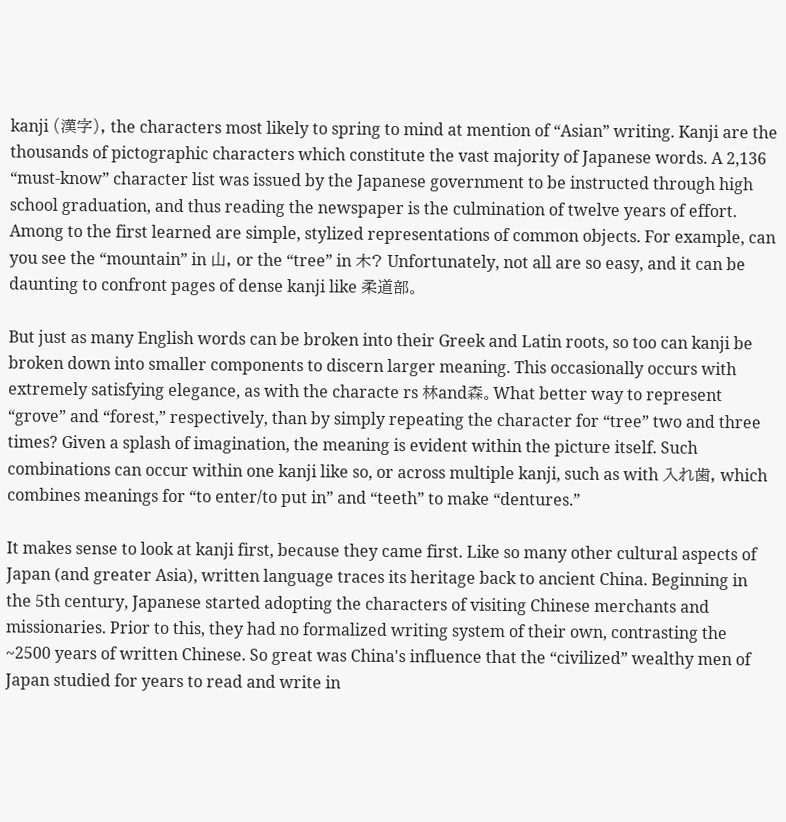kanji (漢字), the characters most likely to spring to mind at mention of “Asian” writing. Kanji are the thousands of pictographic characters which constitute the vast majority of Japanese words. A 2,136 “must-know” character list was issued by the Japanese government to be instructed through high school graduation, and thus reading the newspaper is the culmination of twelve years of effort. Among to the first learned are simple, stylized representations of common objects. For example, can you see the “mountain” in 山, or the “tree” in 木? Unfortunately, not all are so easy, and it can be daunting to confront pages of dense kanji like 柔道部。

But just as many English words can be broken into their Greek and Latin roots, so too can kanji be broken down into smaller components to discern larger meaning. This occasionally occurs with extremely satisfying elegance, as with the characte rs 林and森。What better way to represent “grove” and “forest,” respectively, than by simply repeating the character for “tree” two and three times? Given a splash of imagination, the meaning is evident within the picture itself. Such combinations can occur within one kanji like so, or across multiple kanji, such as with 入れ歯, which combines meanings for “to enter/to put in” and “teeth” to make “dentures.”

It makes sense to look at kanji first, because they came first. Like so many other cultural aspects of Japan (and greater Asia), written language traces its heritage back to ancient China. Beginning in the 5th century, Japanese started adopting the characters of visiting Chinese merchants and missionaries. Prior to this, they had no formalized writing system of their own, contrasting the ~2500 years of written Chinese. So great was China's influence that the “civilized” wealthy men of Japan studied for years to read and write in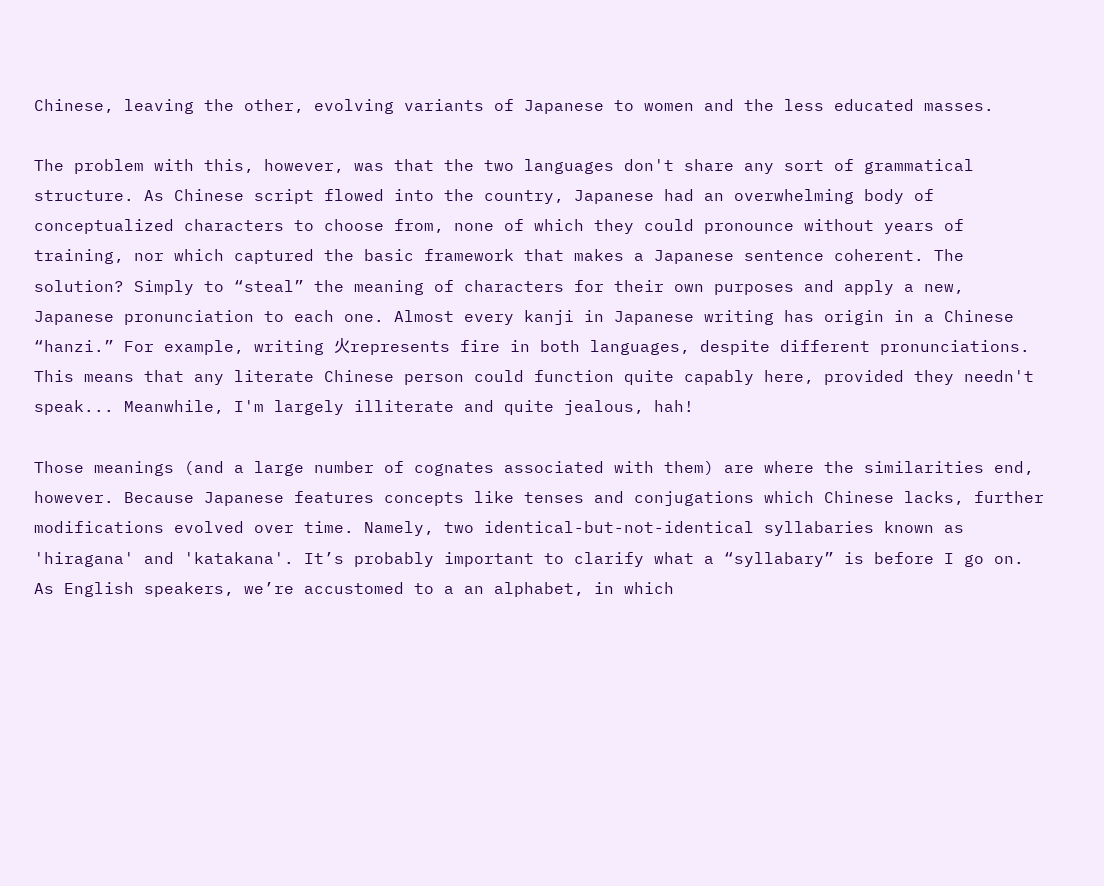Chinese, leaving the other, evolving variants of Japanese to women and the less educated masses.

The problem with this, however, was that the two languages don't share any sort of grammatical structure. As Chinese script flowed into the country, Japanese had an overwhelming body of conceptualized characters to choose from, none of which they could pronounce without years of training, nor which captured the basic framework that makes a Japanese sentence coherent. The solution? Simply to “steal” the meaning of characters for their own purposes and apply a new, Japanese pronunciation to each one. Almost every kanji in Japanese writing has origin in a Chinese “hanzi.” For example, writing 火represents fire in both languages, despite different pronunciations. This means that any literate Chinese person could function quite capably here, provided they needn't speak... Meanwhile, I'm largely illiterate and quite jealous, hah!

Those meanings (and a large number of cognates associated with them) are where the similarities end, however. Because Japanese features concepts like tenses and conjugations which Chinese lacks, further modifications evolved over time. Namely, two identical-but-not-identical syllabaries known as 'hiragana' and 'katakana'. It’s probably important to clarify what a “syllabary” is before I go on. As English speakers, we’re accustomed to a an alphabet, in which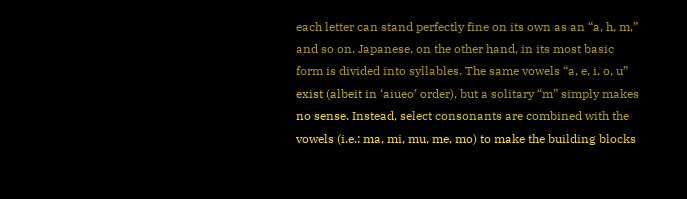each letter can stand perfectly fine on its own as an “a, h, m,” and so on. Japanese, on the other hand, in its most basic form is divided into syllables. The same vowels “a, e, i, o, u” exist (albeit in ‘aiueo’ order), but a solitary “m” simply makes no sense. Instead, select consonants are combined with the vowels (i.e.: ma, mi, mu, me, mo) to make the building blocks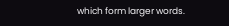which form larger words.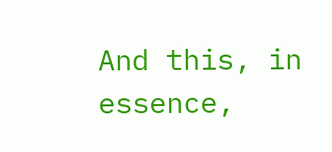And this, in essence,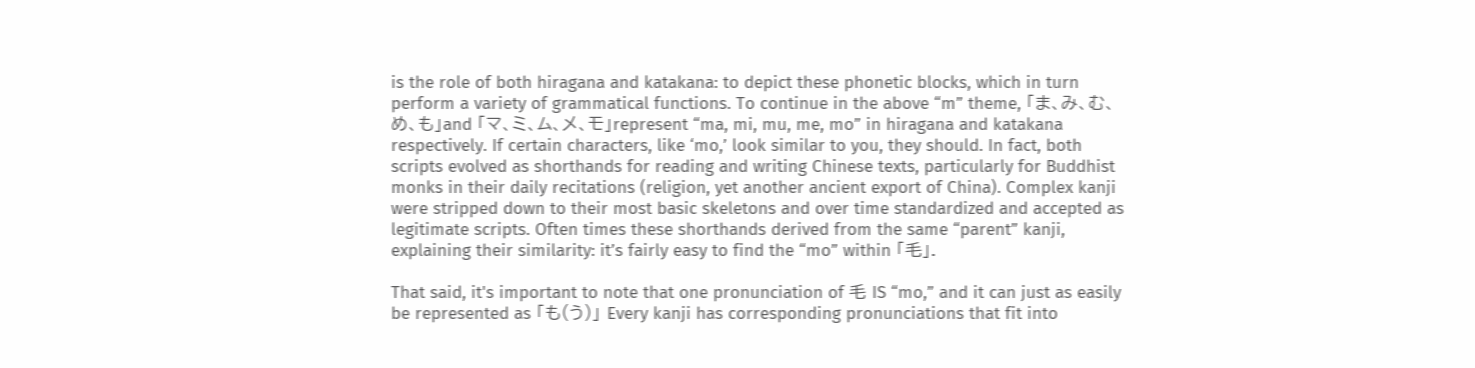is the role of both hiragana and katakana: to depict these phonetic blocks, which in turn perform a variety of grammatical functions. To continue in the above “m” theme, 「ま、み、む、め、も」and 「マ、ミ、ム、メ、モ」represent “ma, mi, mu, me, mo” in hiragana and katakana respectively. If certain characters, like ‘mo,’ look similar to you, they should. In fact, both scripts evolved as shorthands for reading and writing Chinese texts, particularly for Buddhist monks in their daily recitations (religion, yet another ancient export of China). Complex kanji were stripped down to their most basic skeletons and over time standardized and accepted as legitimate scripts. Often times these shorthands derived from the same “parent” kanji, explaining their similarity: it’s fairly easy to find the “mo” within 「毛」.

That said, it's important to note that one pronunciation of 毛 IS “mo,” and it can just as easily be represented as 「も(う)」 Every kanji has corresponding pronunciations that fit into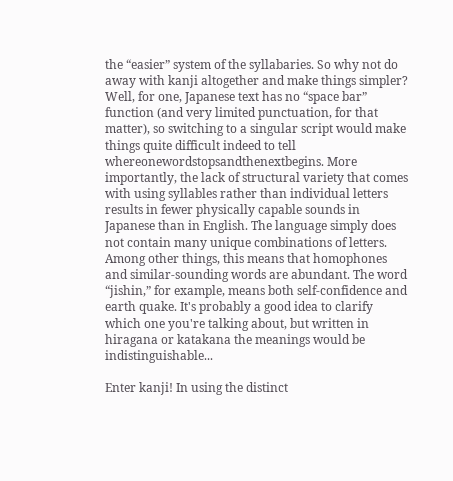the “easier” system of the syllabaries. So why not do away with kanji altogether and make things simpler? Well, for one, Japanese text has no “space bar” function (and very limited punctuation, for that matter), so switching to a singular script would make things quite difficult indeed to tell whereonewordstopsandthenextbegins. More importantly, the lack of structural variety that comes with using syllables rather than individual letters results in fewer physically capable sounds in Japanese than in English. The language simply does not contain many unique combinations of letters. Among other things, this means that homophones and similar-sounding words are abundant. The word “jishin,” for example, means both self-confidence and earth quake. It's probably a good idea to clarify which one you're talking about, but written in hiragana or katakana the meanings would be indistinguishable...

Enter kanji! In using the distinct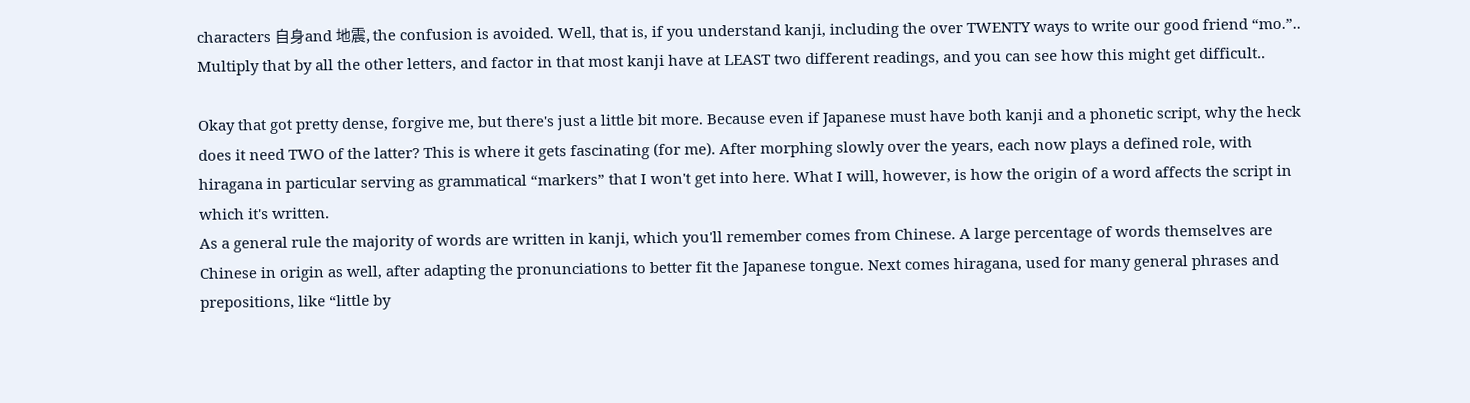characters 自身and 地震, the confusion is avoided. Well, that is, if you understand kanji, including the over TWENTY ways to write our good friend “mo.”.. Multiply that by all the other letters, and factor in that most kanji have at LEAST two different readings, and you can see how this might get difficult..

Okay that got pretty dense, forgive me, but there's just a little bit more. Because even if Japanese must have both kanji and a phonetic script, why the heck does it need TWO of the latter? This is where it gets fascinating (for me). After morphing slowly over the years, each now plays a defined role, with hiragana in particular serving as grammatical “markers” that I won't get into here. What I will, however, is how the origin of a word affects the script in which it's written.
As a general rule the majority of words are written in kanji, which you'll remember comes from Chinese. A large percentage of words themselves are Chinese in origin as well, after adapting the pronunciations to better fit the Japanese tongue. Next comes hiragana, used for many general phrases and prepositions, like “little by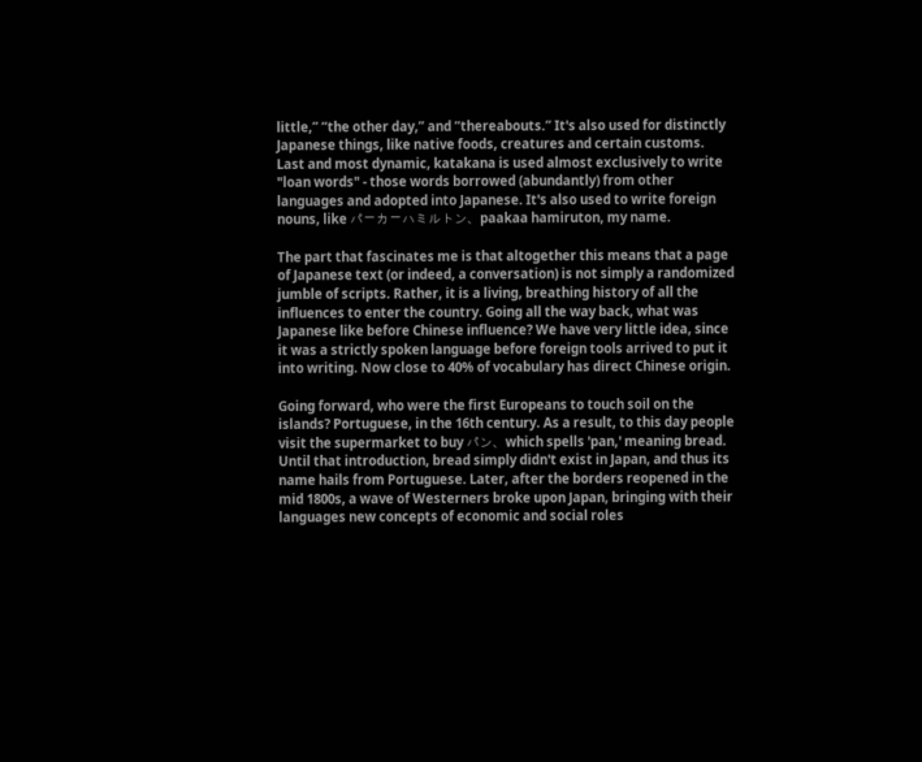little,” “the other day,” and “thereabouts.” It's also used for distinctly Japanese things, like native foods, creatures and certain customs. Last and most dynamic, katakana is used almost exclusively to write "loan words" - those words borrowed (abundantly) from other languages and adopted into Japanese. It's also used to write foreign nouns, like パーカーハミルトン、paakaa hamiruton, my name.

The part that fascinates me is that altogether this means that a page of Japanese text (or indeed, a conversation) is not simply a randomized jumble of scripts. Rather, it is a living, breathing history of all the influences to enter the country. Going all the way back, what was Japanese like before Chinese influence? We have very little idea, since it was a strictly spoken language before foreign tools arrived to put it into writing. Now close to 40% of vocabulary has direct Chinese origin.

Going forward, who were the first Europeans to touch soil on the islands? Portuguese, in the 16th century. As a result, to this day people visit the supermarket to buy パン、which spells 'pan,' meaning bread. Until that introduction, bread simply didn't exist in Japan, and thus its name hails from Portuguese. Later, after the borders reopened in the mid 1800s, a wave of Westerners broke upon Japan, bringing with their languages new concepts of economic and social roles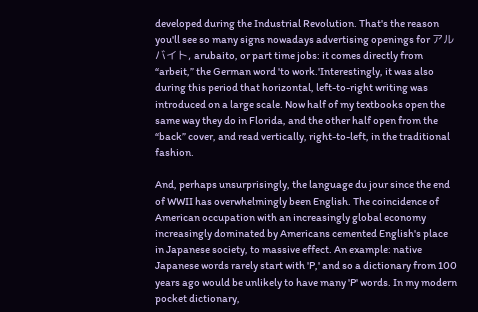developed during the Industrial Revolution. That's the reason you'll see so many signs nowadays advertising openings for アルバイト, arubaito, or part time jobs: it comes directly from “arbeit,” the German word 'to work.'Interestingly, it was also during this period that horizontal, left-to-right writing was introduced on a large scale. Now half of my textbooks open the same way they do in Florida, and the other half open from the “back” cover, and read vertically, right-to-left, in the traditional fashion.

And, perhaps unsurprisingly, the language du jour since the end of WWII has overwhelmingly been English. The coincidence of American occupation with an increasingly global economy increasingly dominated by Americans cemented English's place in Japanese society, to massive effect. An example: native Japanese words rarely start with 'P,' and so a dictionary from 100 years ago would be unlikely to have many 'P' words. In my modern pocket dictionary,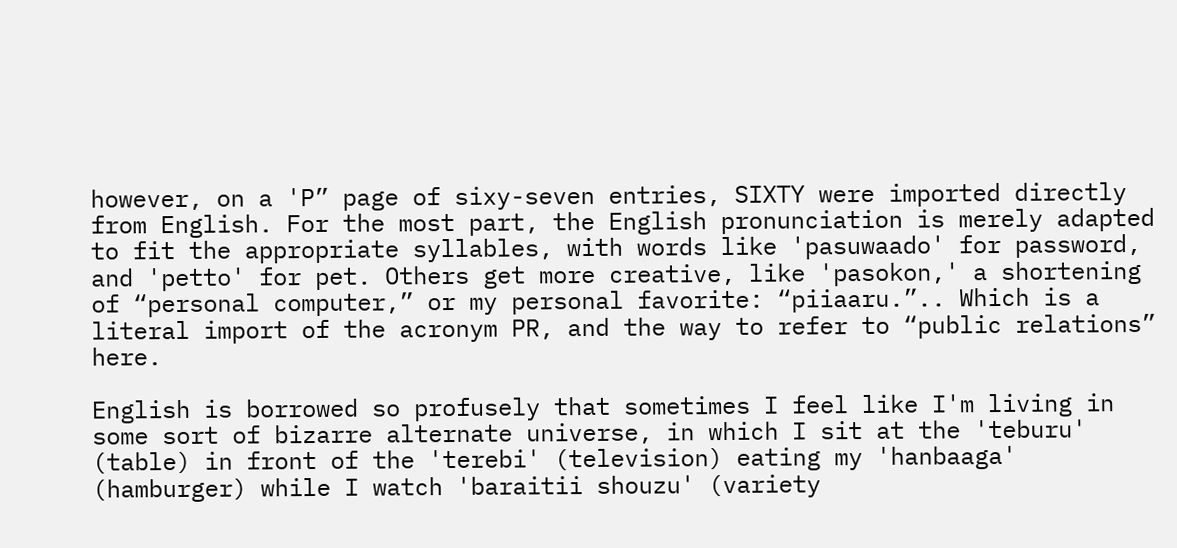however, on a 'P” page of sixy-seven entries, SIXTY were imported directly from English. For the most part, the English pronunciation is merely adapted to fit the appropriate syllables, with words like 'pasuwaado' for password, and 'petto' for pet. Others get more creative, like 'pasokon,' a shortening of “personal computer,” or my personal favorite: “piiaaru.”.. Which is a literal import of the acronym PR, and the way to refer to “public relations” here.

English is borrowed so profusely that sometimes I feel like I'm living in some sort of bizarre alternate universe, in which I sit at the 'teburu' (table) in front of the 'terebi' (television) eating my 'hanbaaga' (hamburger) while I watch 'baraitii shouzu' (variety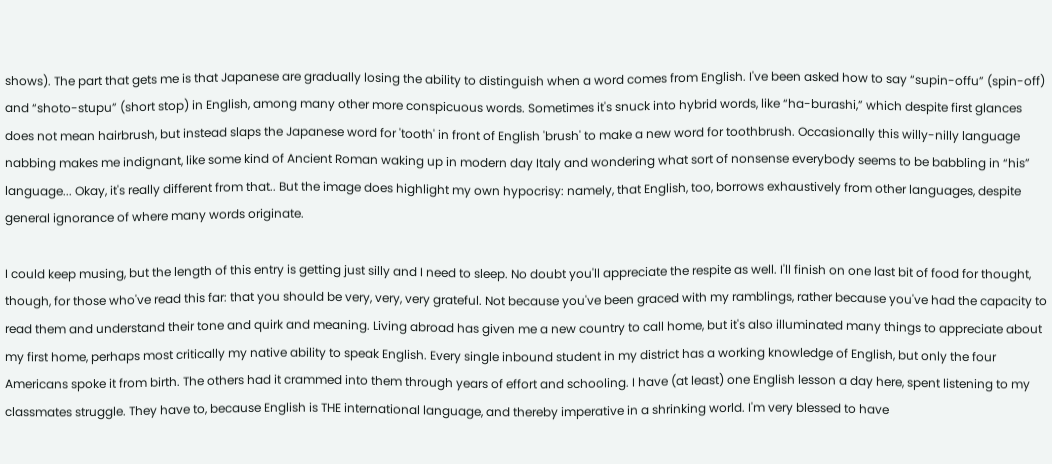shows). The part that gets me is that Japanese are gradually losing the ability to distinguish when a word comes from English. I've been asked how to say “supin-offu” (spin-off) and “shoto-stupu” (short stop) in English, among many other more conspicuous words. Sometimes it's snuck into hybrid words, like “ha-burashi,” which despite first glances does not mean hairbrush, but instead slaps the Japanese word for 'tooth' in front of English 'brush' to make a new word for toothbrush. Occasionally this willy-nilly language nabbing makes me indignant, like some kind of Ancient Roman waking up in modern day Italy and wondering what sort of nonsense everybody seems to be babbling in “his” language... Okay, it's really different from that.. But the image does highlight my own hypocrisy: namely, that English, too, borrows exhaustively from other languages, despite general ignorance of where many words originate.

I could keep musing, but the length of this entry is getting just silly and I need to sleep. No doubt you'll appreciate the respite as well. I'll finish on one last bit of food for thought, though, for those who've read this far: that you should be very, very, very grateful. Not because you've been graced with my ramblings, rather because you've had the capacity to read them and understand their tone and quirk and meaning. Living abroad has given me a new country to call home, but it's also illuminated many things to appreciate about my first home, perhaps most critically my native ability to speak English. Every single inbound student in my district has a working knowledge of English, but only the four Americans spoke it from birth. The others had it crammed into them through years of effort and schooling. I have (at least) one English lesson a day here, spent listening to my classmates struggle. They have to, because English is THE international language, and thereby imperative in a shrinking world. I'm very blessed to have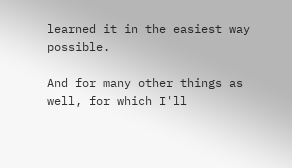learned it in the easiest way possible.

And for many other things as well, for which I'll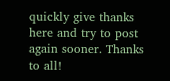quickly give thanks here and try to post again sooner. Thanks to all!